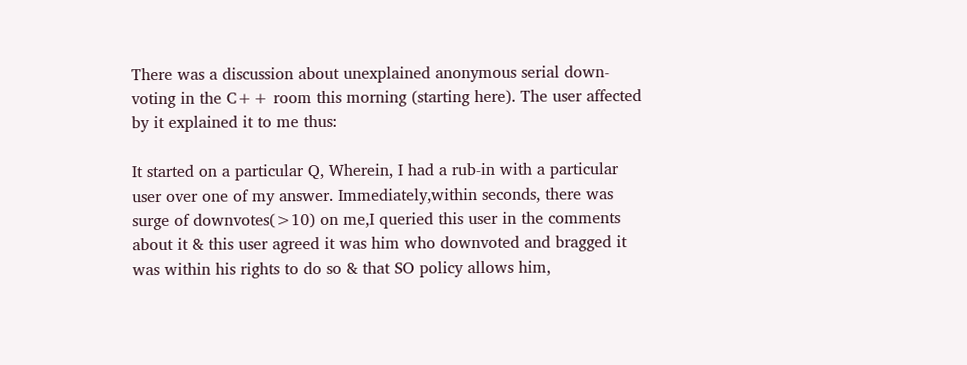There was a discussion about unexplained anonymous serial down-voting in the C++ room this morning (starting here). The user affected by it explained it to me thus:

It started on a particular Q, Wherein, I had a rub-in with a particular user over one of my answer. Immediately,within seconds, there was surge of downvotes(>10) on me,I queried this user in the comments about it & this user agreed it was him who downvoted and bragged it was within his rights to do so & that SO policy allows him,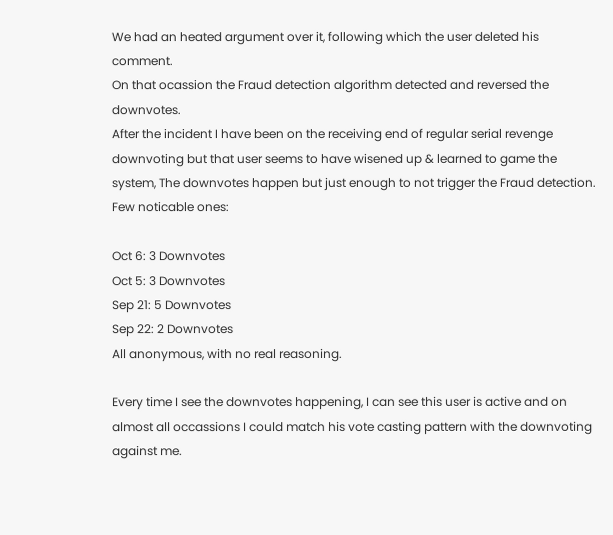We had an heated argument over it, following which the user deleted his comment.
On that ocassion the Fraud detection algorithm detected and reversed the downvotes.
After the incident I have been on the receiving end of regular serial revenge downvoting but that user seems to have wisened up & learned to game the system, The downvotes happen but just enough to not trigger the Fraud detection.
Few noticable ones:

Oct 6: 3 Downvotes
Oct 5: 3 Downvotes
Sep 21: 5 Downvotes
Sep 22: 2 Downvotes
All anonymous, with no real reasoning.

Every time I see the downvotes happening, I can see this user is active and on almost all occassions I could match his vote casting pattern with the downvoting against me.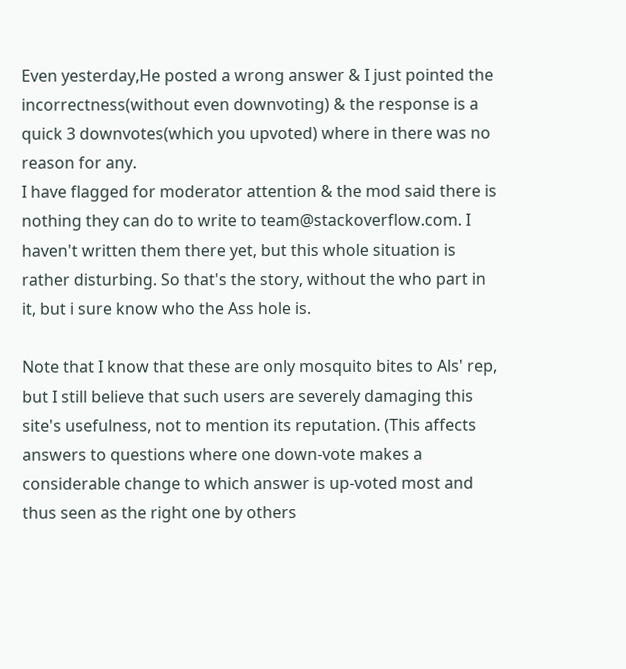Even yesterday,He posted a wrong answer & I just pointed the incorrectness(without even downvoting) & the response is a quick 3 downvotes(which you upvoted) where in there was no reason for any.
I have flagged for moderator attention & the mod said there is nothing they can do to write to team@stackoverflow.com. I haven't written them there yet, but this whole situation is rather disturbing. So that's the story, without the who part in it, but i sure know who the Ass hole is.

Note that I know that these are only mosquito bites to Als' rep, but I still believe that such users are severely damaging this site's usefulness, not to mention its reputation. (This affects answers to questions where one down-vote makes a considerable change to which answer is up-voted most and thus seen as the right one by others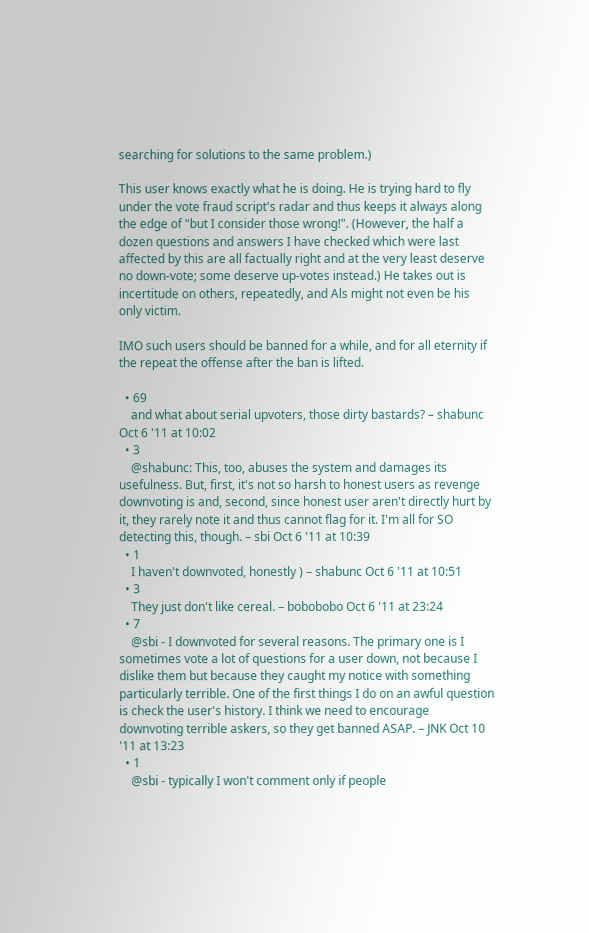searching for solutions to the same problem.)

This user knows exactly what he is doing. He is trying hard to fly under the vote fraud script's radar and thus keeps it always along the edge of "but I consider those wrong!". (However, the half a dozen questions and answers I have checked which were last affected by this are all factually right and at the very least deserve no down-vote; some deserve up-votes instead.) He takes out is incertitude on others, repeatedly, and Als might not even be his only victim.

IMO such users should be banned for a while, and for all eternity if the repeat the offense after the ban is lifted.

  • 69
    and what about serial upvoters, those dirty bastards? – shabunc Oct 6 '11 at 10:02
  • 3
    @shabunc: This, too, abuses the system and damages its usefulness. But, first, it's not so harsh to honest users as revenge downvoting is and, second, since honest user aren't directly hurt by it, they rarely note it and thus cannot flag for it. I'm all for SO detecting this, though. – sbi Oct 6 '11 at 10:39
  • 1
    I haven't downvoted, honestly ) – shabunc Oct 6 '11 at 10:51
  • 3
    They just don't like cereal. – bobobobo Oct 6 '11 at 23:24
  • 7
    @sbi - I downvoted for several reasons. The primary one is I sometimes vote a lot of questions for a user down, not because I dislike them but because they caught my notice with something particularly terrible. One of the first things I do on an awful question is check the user's history. I think we need to encourage downvoting terrible askers, so they get banned ASAP. – JNK Oct 10 '11 at 13:23
  • 1
    @sbi - typically I won't comment only if people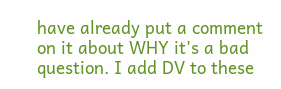have already put a comment on it about WHY it's a bad question. I add DV to these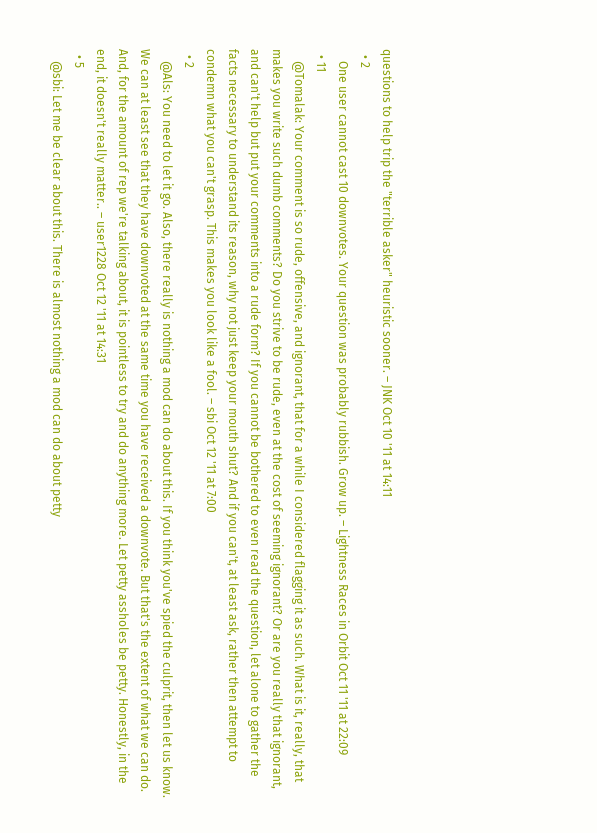questions to help trip the "terrible asker" heuristic sooner. – JNK Oct 10 '11 at 14:11
  • 2
    One user cannot cast 10 downvotes. Your question was probably rubbish. Grow up. – Lightness Races in Orbit Oct 11 '11 at 22:09
  • 11
    @Tomalak: Your comment is so rude, offensive, and ignorant, that for a while I considered flagging it as such. What is it, really, that makes you write such dumb comments? Do you strive to be rude, even at the cost of seeming ignorant? Or are you really that ignorant, and can't help but put your comments into a rude form? If you cannot be bothered to even read the question, let alone to gather the facts necessary to understand its reason, why not just keep your mouth shut? And if you can't, at least ask, rather then attempt to condemn what you can't grasp. This makes you look like a fool. – sbi Oct 12 '11 at 7:00
  • 2
    @Als: You need to let it go. Also, there really is nothing a mod can do about this. If you think you've spied the culprit, then let us know. We can at least see that they have downvoted at the same time you have received a downvote. But that's the extent of what we can do. And, for the amount of rep we're talking about, it is pointless to try and do anything more. Let petty assholes be petty. Honestly, in the end, it doesn't really matter.. – user1228 Oct 12 '11 at 14:31
  • 5
    @sbi: Let me be clear about this. There is almost nothing a mod can do about petty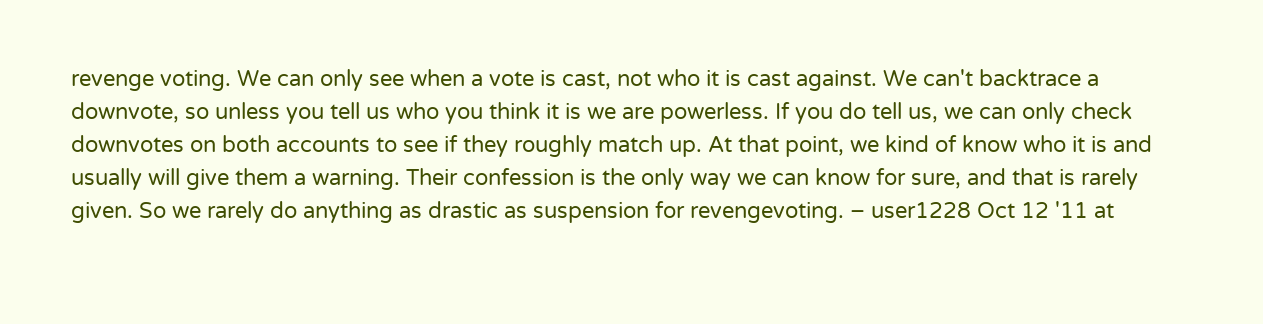revenge voting. We can only see when a vote is cast, not who it is cast against. We can't backtrace a downvote, so unless you tell us who you think it is we are powerless. If you do tell us, we can only check downvotes on both accounts to see if they roughly match up. At that point, we kind of know who it is and usually will give them a warning. Their confession is the only way we can know for sure, and that is rarely given. So we rarely do anything as drastic as suspension for revengevoting. – user1228 Oct 12 '11 at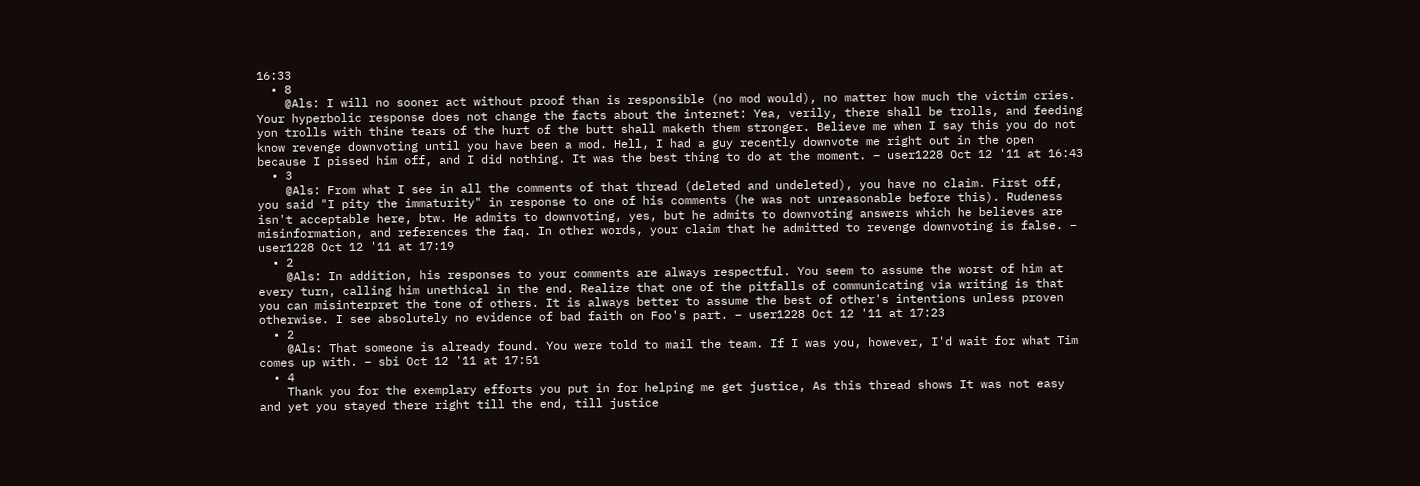16:33
  • 8
    @Als: I will no sooner act without proof than is responsible (no mod would), no matter how much the victim cries. Your hyperbolic response does not change the facts about the internet: Yea, verily, there shall be trolls, and feeding yon trolls with thine tears of the hurt of the butt shall maketh them stronger. Believe me when I say this you do not know revenge downvoting until you have been a mod. Hell, I had a guy recently downvote me right out in the open because I pissed him off, and I did nothing. It was the best thing to do at the moment. – user1228 Oct 12 '11 at 16:43
  • 3
    @Als: From what I see in all the comments of that thread (deleted and undeleted), you have no claim. First off, you said "I pity the immaturity" in response to one of his comments (he was not unreasonable before this). Rudeness isn't acceptable here, btw. He admits to downvoting, yes, but he admits to downvoting answers which he believes are misinformation, and references the faq. In other words, your claim that he admitted to revenge downvoting is false. – user1228 Oct 12 '11 at 17:19
  • 2
    @Als: In addition, his responses to your comments are always respectful. You seem to assume the worst of him at every turn, calling him unethical in the end. Realize that one of the pitfalls of communicating via writing is that you can misinterpret the tone of others. It is always better to assume the best of other's intentions unless proven otherwise. I see absolutely no evidence of bad faith on Foo's part. – user1228 Oct 12 '11 at 17:23
  • 2
    @Als: That someone is already found. You were told to mail the team. If I was you, however, I'd wait for what Tim comes up with. – sbi Oct 12 '11 at 17:51
  • 4
    Thank you for the exemplary efforts you put in for helping me get justice, As this thread shows It was not easy and yet you stayed there right till the end, till justice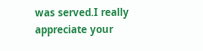was served.I really appreciate your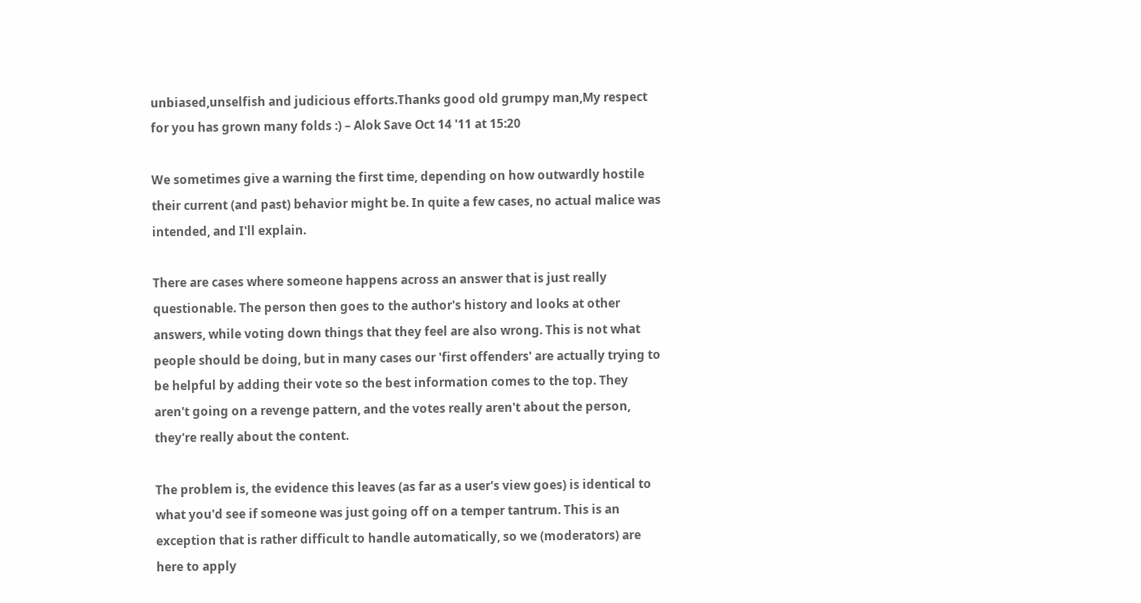unbiased,unselfish and judicious efforts.Thanks good old grumpy man,My respect for you has grown many folds :) – Alok Save Oct 14 '11 at 15:20

We sometimes give a warning the first time, depending on how outwardly hostile their current (and past) behavior might be. In quite a few cases, no actual malice was intended, and I'll explain.

There are cases where someone happens across an answer that is just really questionable. The person then goes to the author's history and looks at other answers, while voting down things that they feel are also wrong. This is not what people should be doing, but in many cases our 'first offenders' are actually trying to be helpful by adding their vote so the best information comes to the top. They aren't going on a revenge pattern, and the votes really aren't about the person, they're really about the content.

The problem is, the evidence this leaves (as far as a user's view goes) is identical to what you'd see if someone was just going off on a temper tantrum. This is an exception that is rather difficult to handle automatically, so we (moderators) are here to apply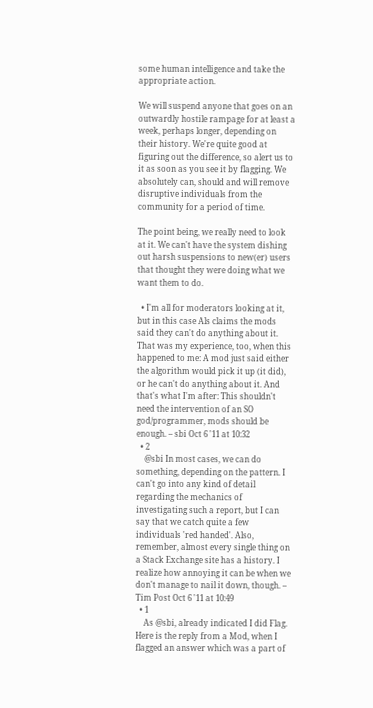some human intelligence and take the appropriate action.

We will suspend anyone that goes on an outwardly hostile rampage for at least a week, perhaps longer, depending on their history. We're quite good at figuring out the difference, so alert us to it as soon as you see it by flagging. We absolutely can, should and will remove disruptive individuals from the community for a period of time.

The point being, we really need to look at it. We can't have the system dishing out harsh suspensions to new(er) users that thought they were doing what we want them to do.

  • I'm all for moderators looking at it, but in this case Als claims the mods said they can't do anything about it. That was my experience, too, when this happened to me: A mod just said either the algorithm would pick it up (it did), or he can't do anything about it. And that's what I'm after: This shouldn't need the intervention of an SO god/programmer, mods should be enough. – sbi Oct 6 '11 at 10:32
  • 2
    @sbi In most cases, we can do something, depending on the pattern. I can't go into any kind of detail regarding the mechanics of investigating such a report, but I can say that we catch quite a few individuals 'red handed'. Also, remember, almost every single thing on a Stack Exchange site has a history. I realize how annoying it can be when we don't manage to nail it down, though. – Tim Post Oct 6 '11 at 10:49
  • 1
    As @sbi, already indicated I did Flag. Here is the reply from a Mod, when I flagged an answer which was a part of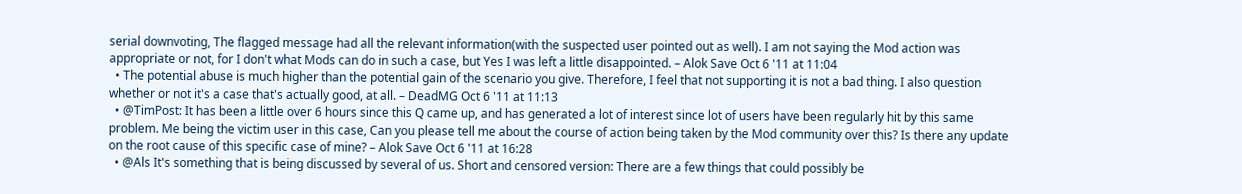serial downvoting, The flagged message had all the relevant information(with the suspected user pointed out as well). I am not saying the Mod action was appropriate or not, for I don't what Mods can do in such a case, but Yes I was left a little disappointed. – Alok Save Oct 6 '11 at 11:04
  • The potential abuse is much higher than the potential gain of the scenario you give. Therefore, I feel that not supporting it is not a bad thing. I also question whether or not it's a case that's actually good, at all. – DeadMG Oct 6 '11 at 11:13
  • @TimPost: It has been a little over 6 hours since this Q came up, and has generated a lot of interest since lot of users have been regularly hit by this same problem. Me being the victim user in this case, Can you please tell me about the course of action being taken by the Mod community over this? Is there any update on the root cause of this specific case of mine? – Alok Save Oct 6 '11 at 16:28
  • @Als It's something that is being discussed by several of us. Short and censored version: There are a few things that could possibly be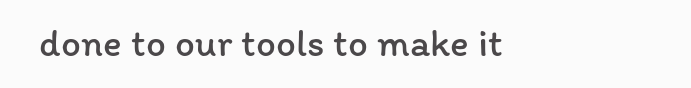done to our tools to make it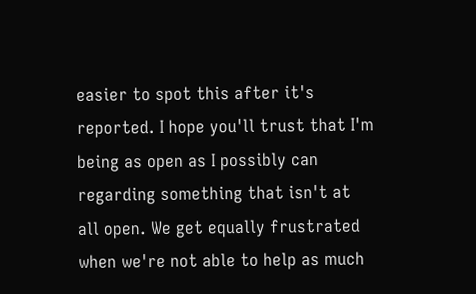easier to spot this after it's reported. I hope you'll trust that I'm being as open as I possibly can regarding something that isn't at all open. We get equally frustrated when we're not able to help as much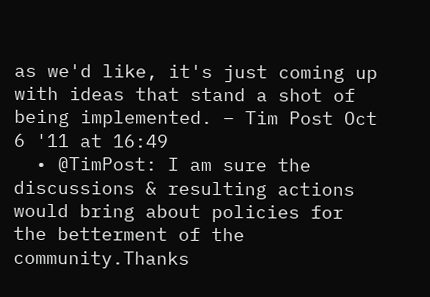as we'd like, it's just coming up with ideas that stand a shot of being implemented. – Tim Post Oct 6 '11 at 16:49
  • @TimPost: I am sure the discussions & resulting actions would bring about policies for the betterment of the community.Thanks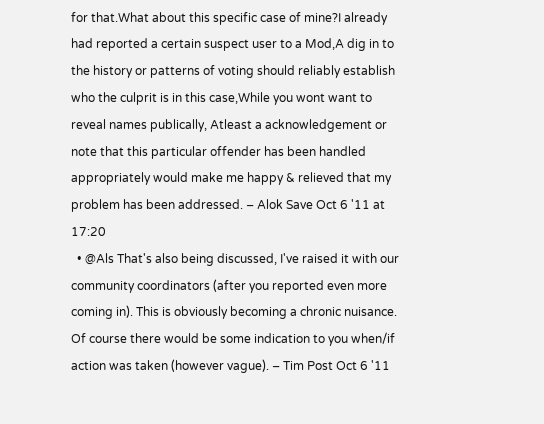for that.What about this specific case of mine?I already had reported a certain suspect user to a Mod,A dig in to the history or patterns of voting should reliably establish who the culprit is in this case,While you wont want to reveal names publically, Atleast a acknowledgement or note that this particular offender has been handled appropriately would make me happy & relieved that my problem has been addressed. – Alok Save Oct 6 '11 at 17:20
  • @Als That's also being discussed, I've raised it with our community coordinators (after you reported even more coming in). This is obviously becoming a chronic nuisance. Of course there would be some indication to you when/if action was taken (however vague). – Tim Post Oct 6 '11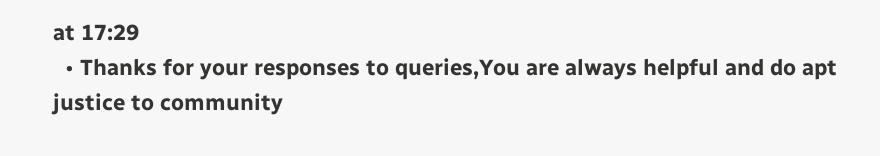at 17:29
  • Thanks for your responses to queries,You are always helpful and do apt justice to community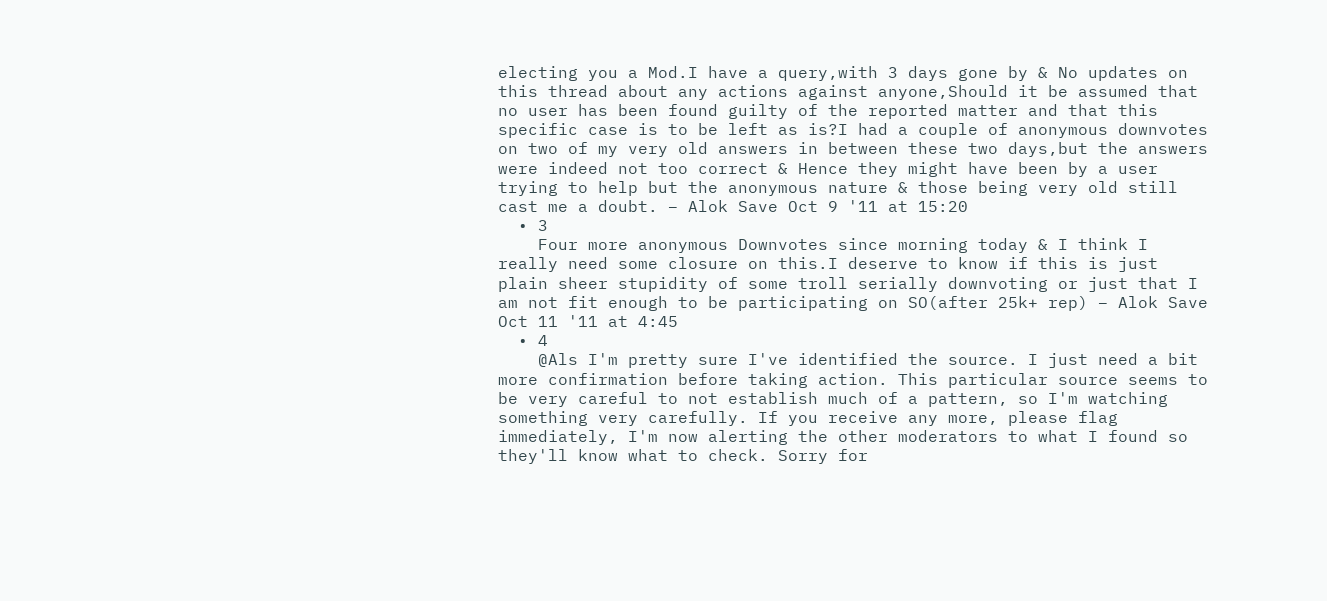electing you a Mod.I have a query,with 3 days gone by & No updates on this thread about any actions against anyone,Should it be assumed that no user has been found guilty of the reported matter and that this specific case is to be left as is?I had a couple of anonymous downvotes on two of my very old answers in between these two days,but the answers were indeed not too correct & Hence they might have been by a user trying to help but the anonymous nature & those being very old still cast me a doubt. – Alok Save Oct 9 '11 at 15:20
  • 3
    Four more anonymous Downvotes since morning today & I think I really need some closure on this.I deserve to know if this is just plain sheer stupidity of some troll serially downvoting or just that I am not fit enough to be participating on SO(after 25k+ rep) – Alok Save Oct 11 '11 at 4:45
  • 4
    @Als I'm pretty sure I've identified the source. I just need a bit more confirmation before taking action. This particular source seems to be very careful to not establish much of a pattern, so I'm watching something very carefully. If you receive any more, please flag immediately, I'm now alerting the other moderators to what I found so they'll know what to check. Sorry for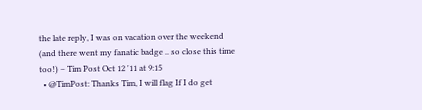the late reply, I was on vacation over the weekend (and there went my fanatic badge .. so close this time too!) – Tim Post Oct 12 '11 at 9:15
  • @TimPost: Thanks Tim, I will flag If I do get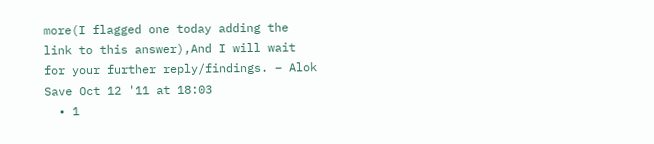more(I flagged one today adding the link to this answer),And I will wait for your further reply/findings. – Alok Save Oct 12 '11 at 18:03
  • 1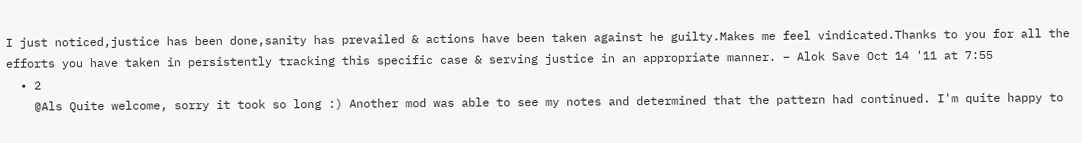I just noticed,justice has been done,sanity has prevailed & actions have been taken against he guilty.Makes me feel vindicated.Thanks to you for all the efforts you have taken in persistently tracking this specific case & serving justice in an appropriate manner. – Alok Save Oct 14 '11 at 7:55
  • 2
    @Als Quite welcome, sorry it took so long :) Another mod was able to see my notes and determined that the pattern had continued. I'm quite happy to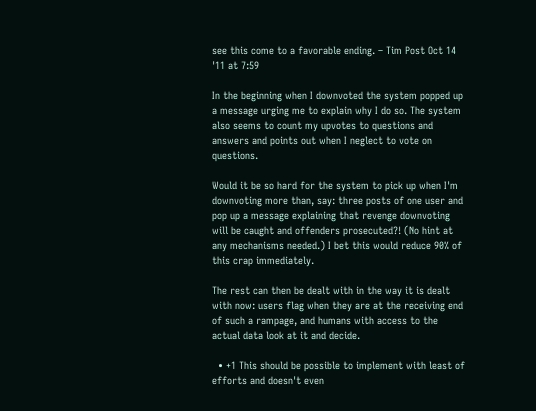see this come to a favorable ending. – Tim Post Oct 14 '11 at 7:59

In the beginning when I downvoted the system popped up a message urging me to explain why I do so. The system also seems to count my upvotes to questions and answers and points out when I neglect to vote on questions.

Would it be so hard for the system to pick up when I'm downvoting more than, say: three posts of one user and pop up a message explaining that revenge downvoting will be caught and offenders prosecuted?! (No hint at any mechanisms needed.) I bet this would reduce 90% of this crap immediately.

The rest can then be dealt with in the way it is dealt with now: users flag when they are at the receiving end of such a rampage, and humans with access to the actual data look at it and decide.

  • +1 This should be possible to implement with least of efforts and doesn't even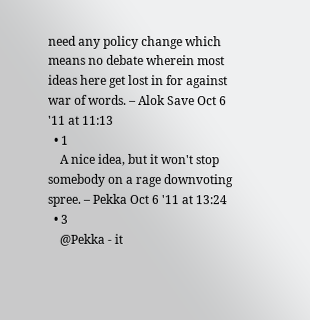need any policy change which means no debate wherein most ideas here get lost in for against war of words. – Alok Save Oct 6 '11 at 11:13
  • 1
    A nice idea, but it won't stop somebody on a rage downvoting spree. – Pekka Oct 6 '11 at 13:24
  • 3
    @Pekka - it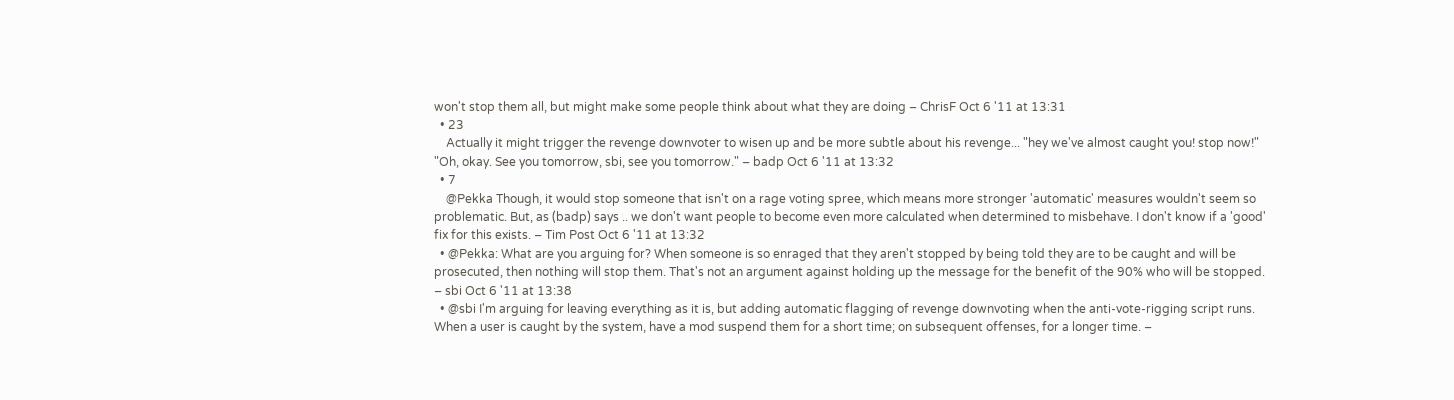won't stop them all, but might make some people think about what they are doing – ChrisF Oct 6 '11 at 13:31
  • 23
    Actually it might trigger the revenge downvoter to wisen up and be more subtle about his revenge... "hey we've almost caught you! stop now!" "Oh, okay. See you tomorrow, sbi, see you tomorrow." – badp Oct 6 '11 at 13:32
  • 7
    @Pekka Though, it would stop someone that isn't on a rage voting spree, which means more stronger 'automatic' measures wouldn't seem so problematic. But, as (badp) says .. we don't want people to become even more calculated when determined to misbehave. I don't know if a 'good' fix for this exists. – Tim Post Oct 6 '11 at 13:32
  • @Pekka: What are you arguing for? When someone is so enraged that they aren't stopped by being told they are to be caught and will be prosecuted, then nothing will stop them. That's not an argument against holding up the message for the benefit of the 90% who will be stopped. – sbi Oct 6 '11 at 13:38
  • @sbi I'm arguing for leaving everything as it is, but adding automatic flagging of revenge downvoting when the anti-vote-rigging script runs. When a user is caught by the system, have a mod suspend them for a short time; on subsequent offenses, for a longer time. –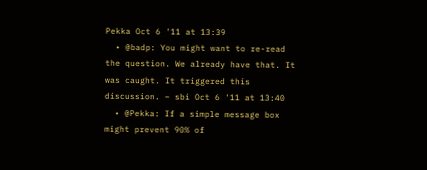Pekka Oct 6 '11 at 13:39
  • @badp: You might want to re-read the question. We already have that. It was caught. It triggered this discussion. – sbi Oct 6 '11 at 13:40
  • @Pekka: If a simple message box might prevent 90% of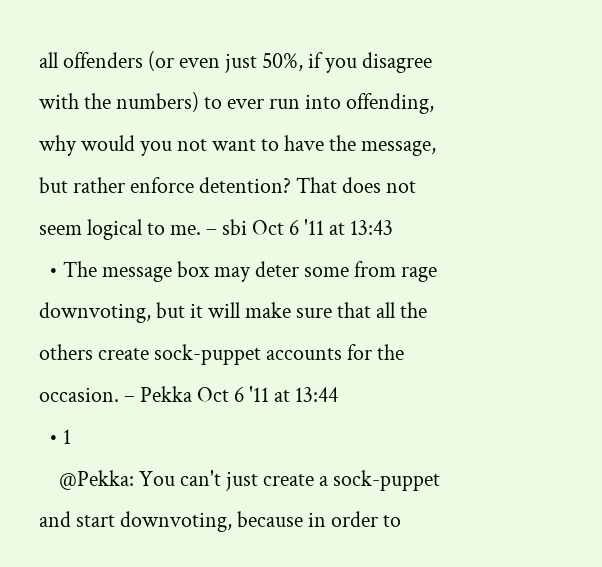all offenders (or even just 50%, if you disagree with the numbers) to ever run into offending, why would you not want to have the message, but rather enforce detention? That does not seem logical to me. – sbi Oct 6 '11 at 13:43
  • The message box may deter some from rage downvoting, but it will make sure that all the others create sock-puppet accounts for the occasion. – Pekka Oct 6 '11 at 13:44
  • 1
    @Pekka: You can't just create a sock-puppet and start downvoting, because in order to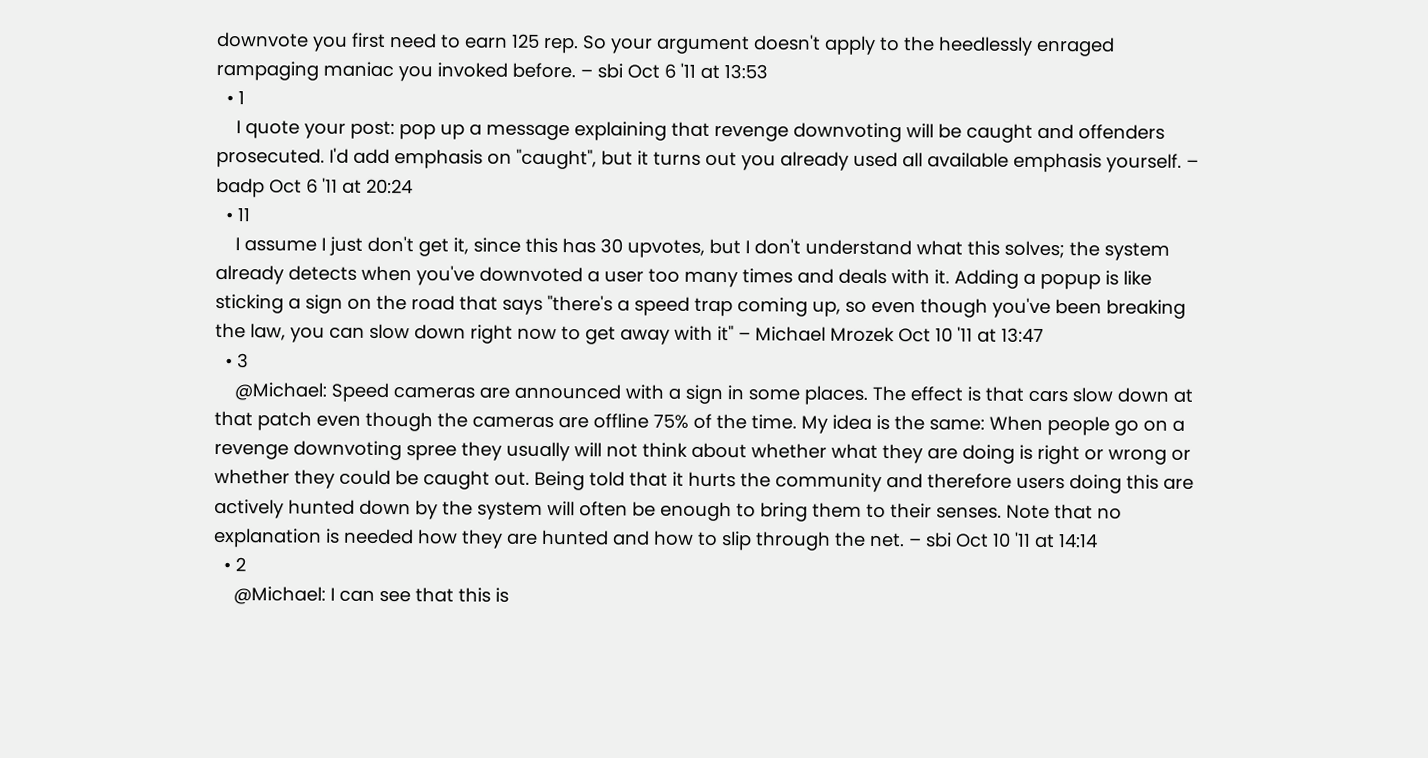downvote you first need to earn 125 rep. So your argument doesn't apply to the heedlessly enraged rampaging maniac you invoked before. – sbi Oct 6 '11 at 13:53
  • 1
    I quote your post: pop up a message explaining that revenge downvoting will be caught and offenders prosecuted. I'd add emphasis on "caught", but it turns out you already used all available emphasis yourself. – badp Oct 6 '11 at 20:24
  • 11
    I assume I just don't get it, since this has 30 upvotes, but I don't understand what this solves; the system already detects when you've downvoted a user too many times and deals with it. Adding a popup is like sticking a sign on the road that says "there's a speed trap coming up, so even though you've been breaking the law, you can slow down right now to get away with it" – Michael Mrozek Oct 10 '11 at 13:47
  • 3
    @Michael: Speed cameras are announced with a sign in some places. The effect is that cars slow down at that patch even though the cameras are offline 75% of the time. My idea is the same: When people go on a revenge downvoting spree they usually will not think about whether what they are doing is right or wrong or whether they could be caught out. Being told that it hurts the community and therefore users doing this are actively hunted down by the system will often be enough to bring them to their senses. Note that no explanation is needed how they are hunted and how to slip through the net. – sbi Oct 10 '11 at 14:14
  • 2
    @Michael: I can see that this is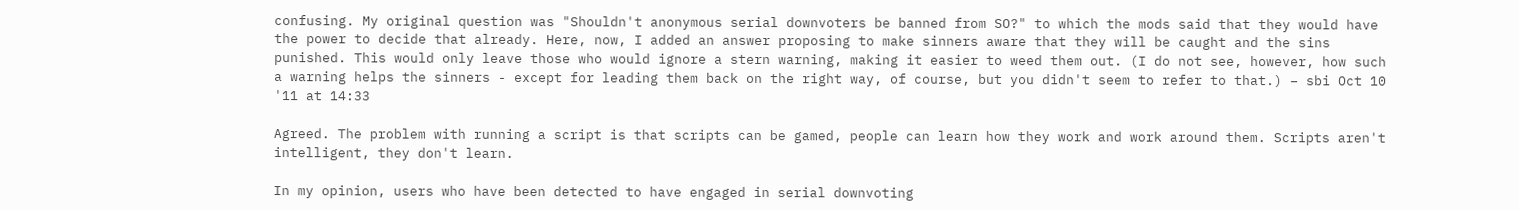confusing. My original question was "Shouldn't anonymous serial downvoters be banned from SO?" to which the mods said that they would have the power to decide that already. Here, now, I added an answer proposing to make sinners aware that they will be caught and the sins punished. This would only leave those who would ignore a stern warning, making it easier to weed them out. (I do not see, however, how such a warning helps the sinners - except for leading them back on the right way, of course, but you didn't seem to refer to that.) – sbi Oct 10 '11 at 14:33

Agreed. The problem with running a script is that scripts can be gamed, people can learn how they work and work around them. Scripts aren't intelligent, they don't learn.

In my opinion, users who have been detected to have engaged in serial downvoting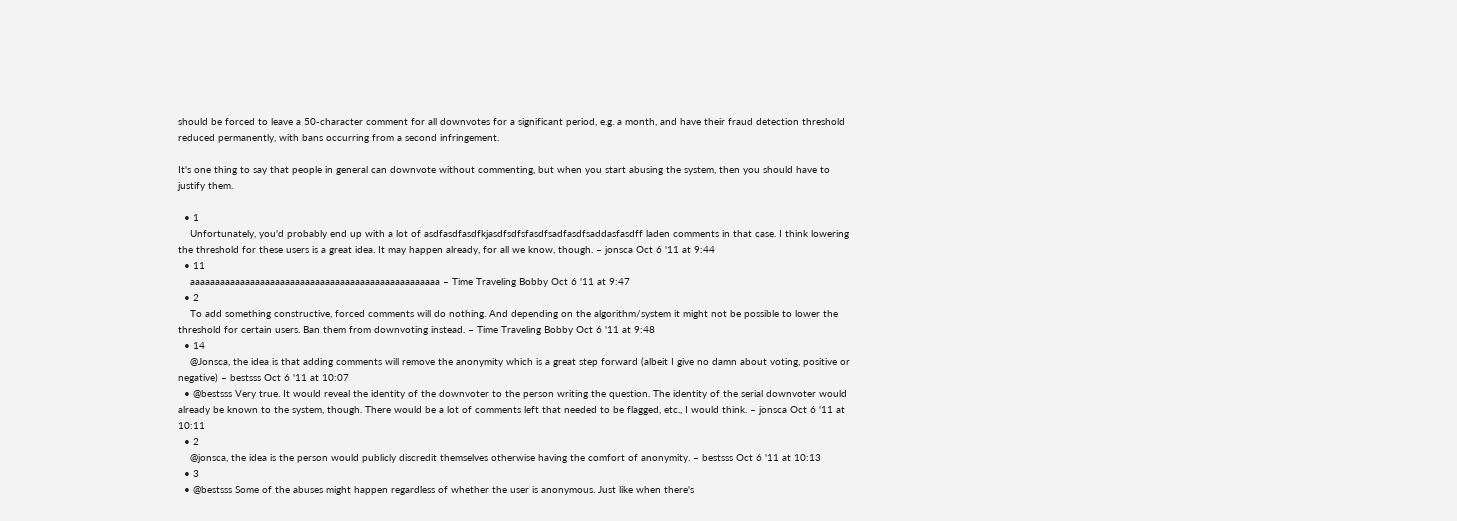should be forced to leave a 50-character comment for all downvotes for a significant period, e.g. a month, and have their fraud detection threshold reduced permanently, with bans occurring from a second infringement.

It's one thing to say that people in general can downvote without commenting, but when you start abusing the system, then you should have to justify them.

  • 1
    Unfortunately, you'd probably end up with a lot of asdfasdfasdfkjasdfsdfsfasdfsadfasdfsaddasfasdff laden comments in that case. I think lowering the threshold for these users is a great idea. It may happen already, for all we know, though. – jonsca Oct 6 '11 at 9:44
  • 11
    aaaaaaaaaaaaaaaaaaaaaaaaaaaaaaaaaaaaaaaaaaaaaaaaaa – Time Traveling Bobby Oct 6 '11 at 9:47
  • 2
    To add something constructive, forced comments will do nothing. And depending on the algorithm/system it might not be possible to lower the threshold for certain users. Ban them from downvoting instead. – Time Traveling Bobby Oct 6 '11 at 9:48
  • 14
    @Jonsca, the idea is that adding comments will remove the anonymity which is a great step forward (albeit I give no damn about voting, positive or negative) – bestsss Oct 6 '11 at 10:07
  • @bestsss Very true. It would reveal the identity of the downvoter to the person writing the question. The identity of the serial downvoter would already be known to the system, though. There would be a lot of comments left that needed to be flagged, etc., I would think. – jonsca Oct 6 '11 at 10:11
  • 2
    @jonsca, the idea is the person would publicly discredit themselves otherwise having the comfort of anonymity. – bestsss Oct 6 '11 at 10:13
  • 3
  • @bestsss Some of the abuses might happen regardless of whether the user is anonymous. Just like when there's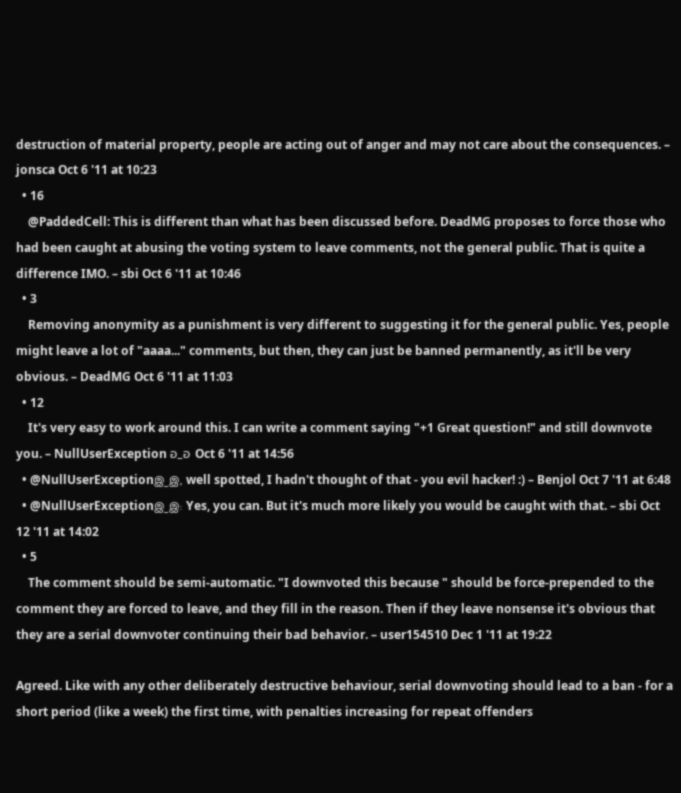destruction of material property, people are acting out of anger and may not care about the consequences. – jonsca Oct 6 '11 at 10:23
  • 16
    @PaddedCell: This is different than what has been discussed before. DeadMG proposes to force those who had been caught at abusing the voting system to leave comments, not the general public. That is quite a difference IMO. – sbi Oct 6 '11 at 10:46
  • 3
    Removing anonymity as a punishment is very different to suggesting it for the general public. Yes, people might leave a lot of "aaaa..." comments, but then, they can just be banned permanently, as it'll be very obvious. – DeadMG Oct 6 '11 at 11:03
  • 12
    It's very easy to work around this. I can write a comment saying "+1 Great question!" and still downvote you. – NullUserException อ_อ Oct 6 '11 at 14:56
  • @NullUserExceptionஇ_இ, well spotted, I hadn't thought of that - you evil hacker! :) – Benjol Oct 7 '11 at 6:48
  • @NullUserExceptionஇ_இ: Yes, you can. But it's much more likely you would be caught with that. – sbi Oct 12 '11 at 14:02
  • 5
    The comment should be semi-automatic. "I downvoted this because " should be force-prepended to the comment they are forced to leave, and they fill in the reason. Then if they leave nonsense it's obvious that they are a serial downvoter continuing their bad behavior. – user154510 Dec 1 '11 at 19:22

Agreed. Like with any other deliberately destructive behaviour, serial downvoting should lead to a ban - for a short period (like a week) the first time, with penalties increasing for repeat offenders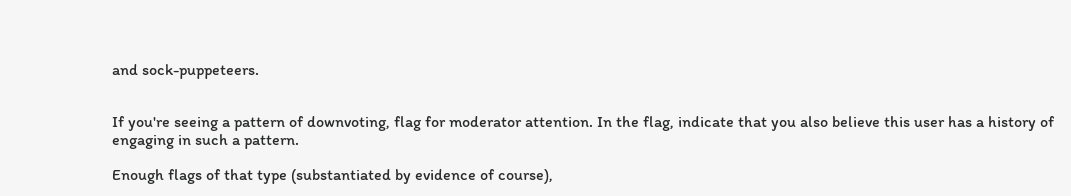and sock-puppeteers.


If you're seeing a pattern of downvoting, flag for moderator attention. In the flag, indicate that you also believe this user has a history of engaging in such a pattern.

Enough flags of that type (substantiated by evidence of course),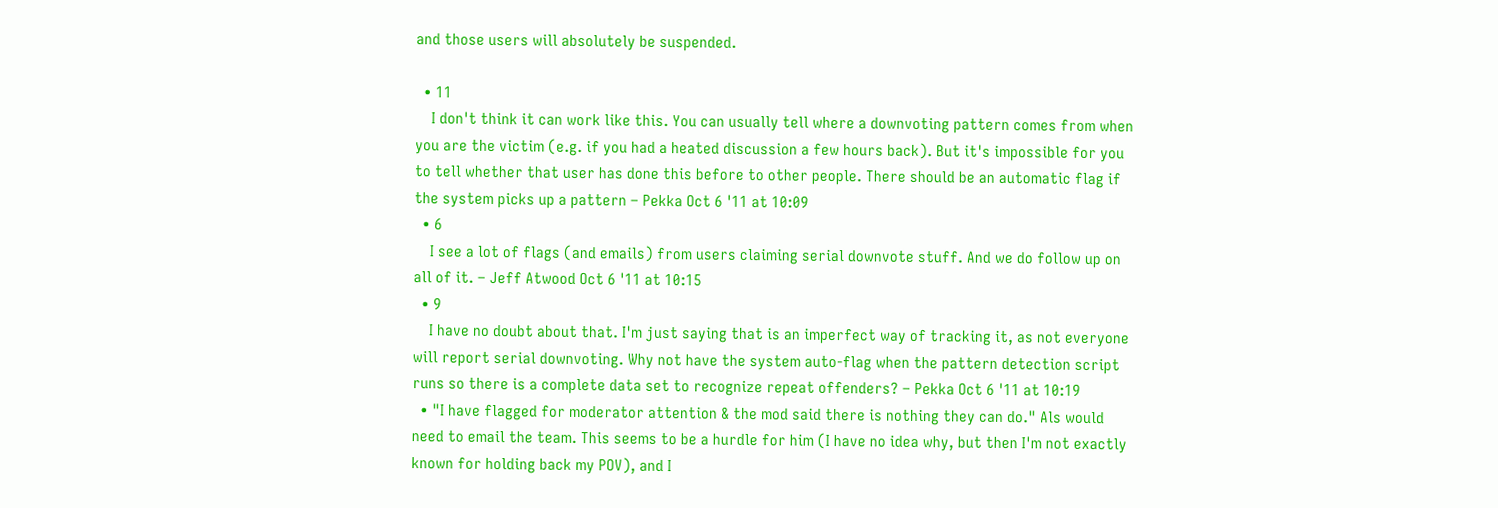and those users will absolutely be suspended.

  • 11
    I don't think it can work like this. You can usually tell where a downvoting pattern comes from when you are the victim (e.g. if you had a heated discussion a few hours back). But it's impossible for you to tell whether that user has done this before to other people. There should be an automatic flag if the system picks up a pattern – Pekka Oct 6 '11 at 10:09
  • 6
    I see a lot of flags (and emails) from users claiming serial downvote stuff. And we do follow up on all of it. – Jeff Atwood Oct 6 '11 at 10:15
  • 9
    I have no doubt about that. I'm just saying that is an imperfect way of tracking it, as not everyone will report serial downvoting. Why not have the system auto-flag when the pattern detection script runs so there is a complete data set to recognize repeat offenders? – Pekka Oct 6 '11 at 10:19
  • "I have flagged for moderator attention & the mod said there is nothing they can do." Als would need to email the team. This seems to be a hurdle for him (I have no idea why, but then I'm not exactly known for holding back my POV), and I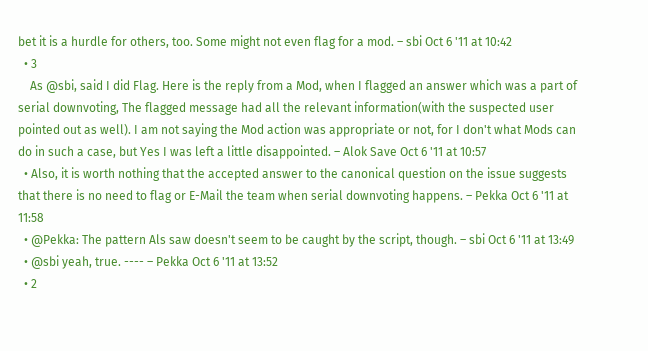bet it is a hurdle for others, too. Some might not even flag for a mod. – sbi Oct 6 '11 at 10:42
  • 3
    As @sbi, said I did Flag. Here is the reply from a Mod, when I flagged an answer which was a part of serial downvoting, The flagged message had all the relevant information(with the suspected user pointed out as well). I am not saying the Mod action was appropriate or not, for I don't what Mods can do in such a case, but Yes I was left a little disappointed. – Alok Save Oct 6 '11 at 10:57
  • Also, it is worth nothing that the accepted answer to the canonical question on the issue suggests that there is no need to flag or E-Mail the team when serial downvoting happens. – Pekka Oct 6 '11 at 11:58
  • @Pekka: The pattern Als saw doesn't seem to be caught by the script, though. – sbi Oct 6 '11 at 13:49
  • @sbi yeah, true. ---- – Pekka Oct 6 '11 at 13:52
  • 2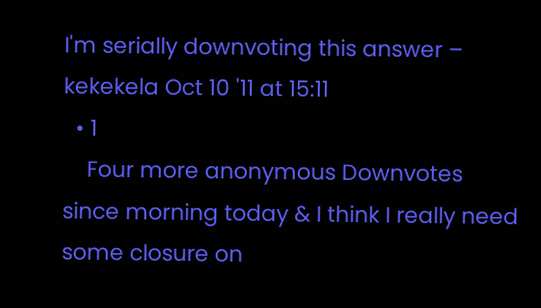I'm serially downvoting this answer – kekekela Oct 10 '11 at 15:11
  • 1
    Four more anonymous Downvotes since morning today & I think I really need some closure on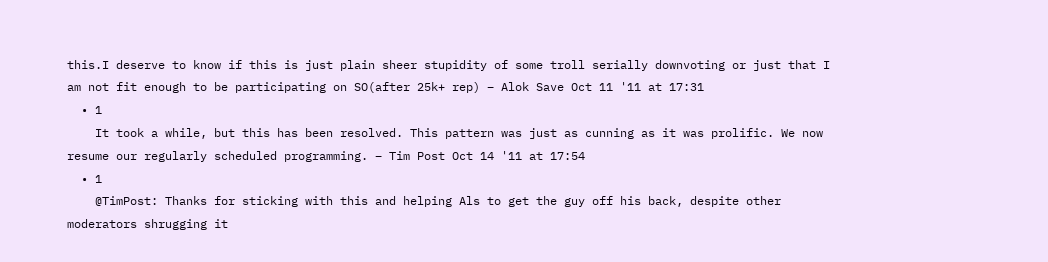this.I deserve to know if this is just plain sheer stupidity of some troll serially downvoting or just that I am not fit enough to be participating on SO(after 25k+ rep) – Alok Save Oct 11 '11 at 17:31
  • 1
    It took a while, but this has been resolved. This pattern was just as cunning as it was prolific. We now resume our regularly scheduled programming. – Tim Post Oct 14 '11 at 17:54
  • 1
    @TimPost: Thanks for sticking with this and helping Als to get the guy off his back, despite other moderators shrugging it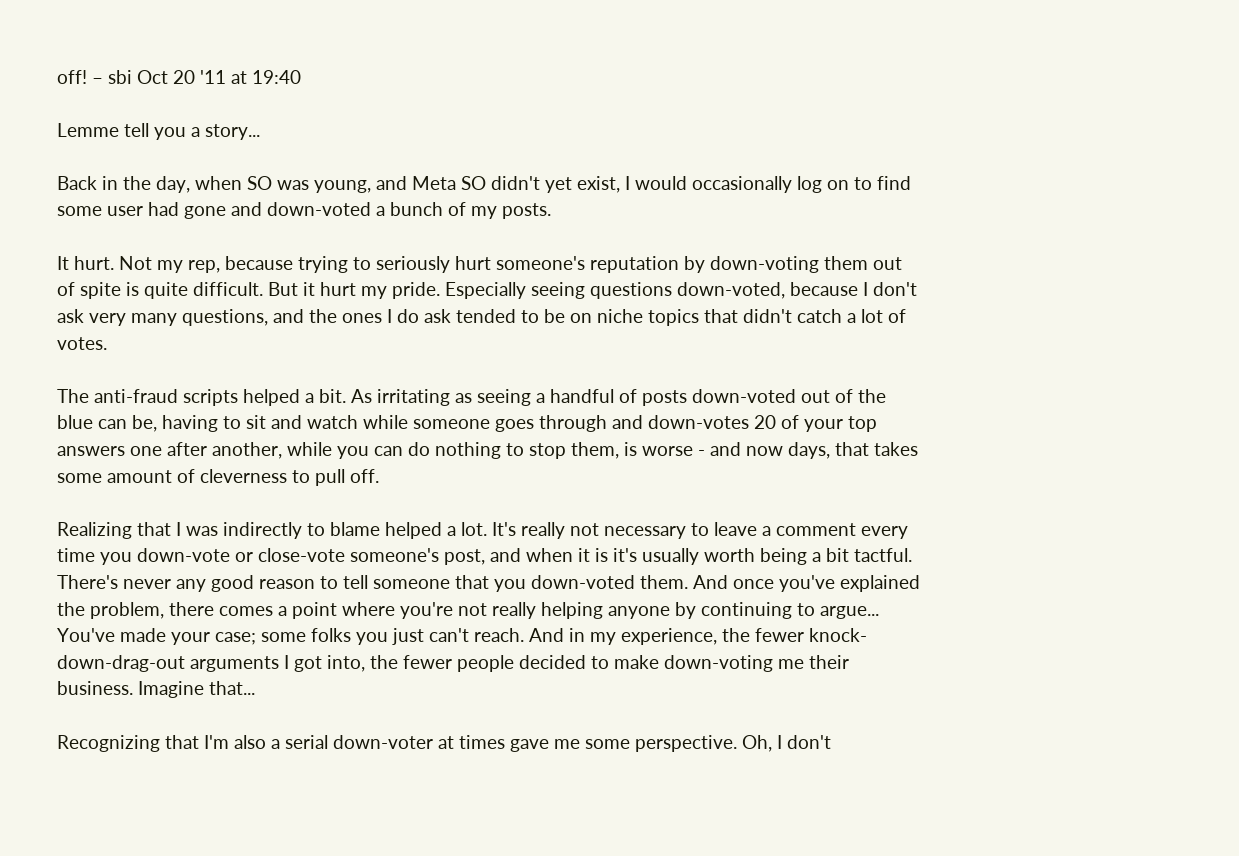off! – sbi Oct 20 '11 at 19:40

Lemme tell you a story...

Back in the day, when SO was young, and Meta SO didn't yet exist, I would occasionally log on to find some user had gone and down-voted a bunch of my posts.

It hurt. Not my rep, because trying to seriously hurt someone's reputation by down-voting them out of spite is quite difficult. But it hurt my pride. Especially seeing questions down-voted, because I don't ask very many questions, and the ones I do ask tended to be on niche topics that didn't catch a lot of votes.

The anti-fraud scripts helped a bit. As irritating as seeing a handful of posts down-voted out of the blue can be, having to sit and watch while someone goes through and down-votes 20 of your top answers one after another, while you can do nothing to stop them, is worse - and now days, that takes some amount of cleverness to pull off.

Realizing that I was indirectly to blame helped a lot. It's really not necessary to leave a comment every time you down-vote or close-vote someone's post, and when it is it's usually worth being a bit tactful. There's never any good reason to tell someone that you down-voted them. And once you've explained the problem, there comes a point where you're not really helping anyone by continuing to argue... You've made your case; some folks you just can't reach. And in my experience, the fewer knock-down-drag-out arguments I got into, the fewer people decided to make down-voting me their business. Imagine that...

Recognizing that I'm also a serial down-voter at times gave me some perspective. Oh, I don't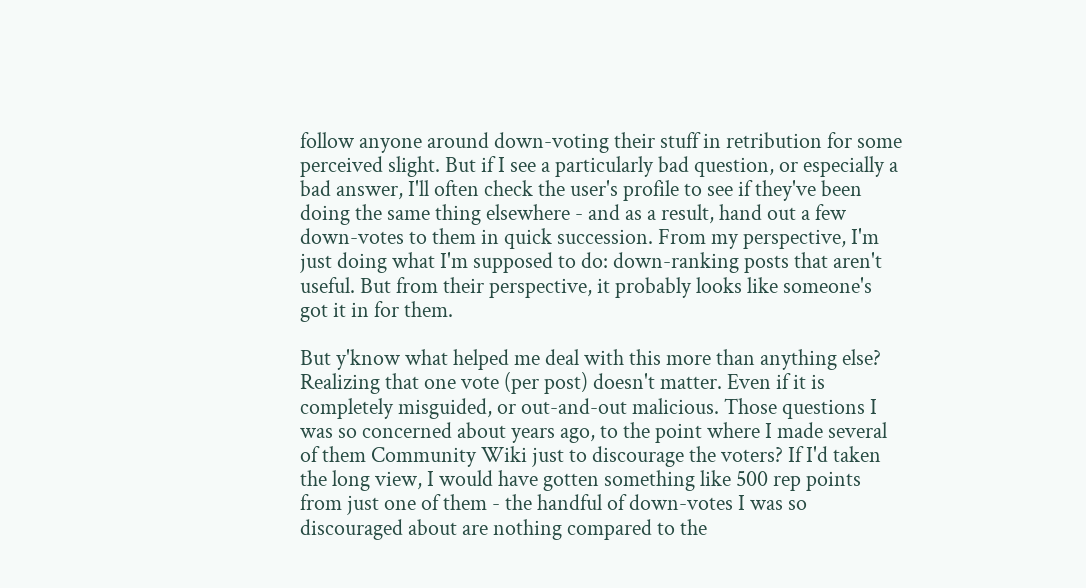follow anyone around down-voting their stuff in retribution for some perceived slight. But if I see a particularly bad question, or especially a bad answer, I'll often check the user's profile to see if they've been doing the same thing elsewhere - and as a result, hand out a few down-votes to them in quick succession. From my perspective, I'm just doing what I'm supposed to do: down-ranking posts that aren't useful. But from their perspective, it probably looks like someone's got it in for them.

But y'know what helped me deal with this more than anything else? Realizing that one vote (per post) doesn't matter. Even if it is completely misguided, or out-and-out malicious. Those questions I was so concerned about years ago, to the point where I made several of them Community Wiki just to discourage the voters? If I'd taken the long view, I would have gotten something like 500 rep points from just one of them - the handful of down-votes I was so discouraged about are nothing compared to the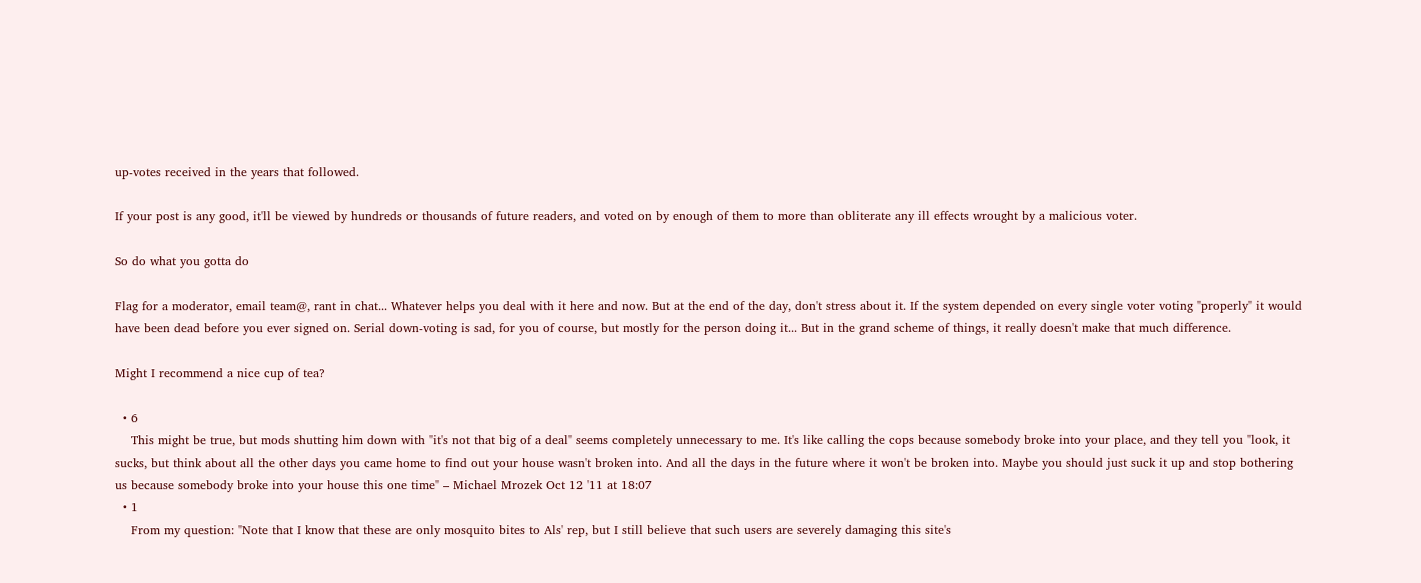up-votes received in the years that followed.

If your post is any good, it'll be viewed by hundreds or thousands of future readers, and voted on by enough of them to more than obliterate any ill effects wrought by a malicious voter.

So do what you gotta do

Flag for a moderator, email team@, rant in chat... Whatever helps you deal with it here and now. But at the end of the day, don't stress about it. If the system depended on every single voter voting "properly" it would have been dead before you ever signed on. Serial down-voting is sad, for you of course, but mostly for the person doing it... But in the grand scheme of things, it really doesn't make that much difference.

Might I recommend a nice cup of tea?

  • 6
    This might be true, but mods shutting him down with "it's not that big of a deal" seems completely unnecessary to me. It's like calling the cops because somebody broke into your place, and they tell you "look, it sucks, but think about all the other days you came home to find out your house wasn't broken into. And all the days in the future where it won't be broken into. Maybe you should just suck it up and stop bothering us because somebody broke into your house this one time" – Michael Mrozek Oct 12 '11 at 18:07
  • 1
    From my question: "Note that I know that these are only mosquito bites to Als' rep, but I still believe that such users are severely damaging this site's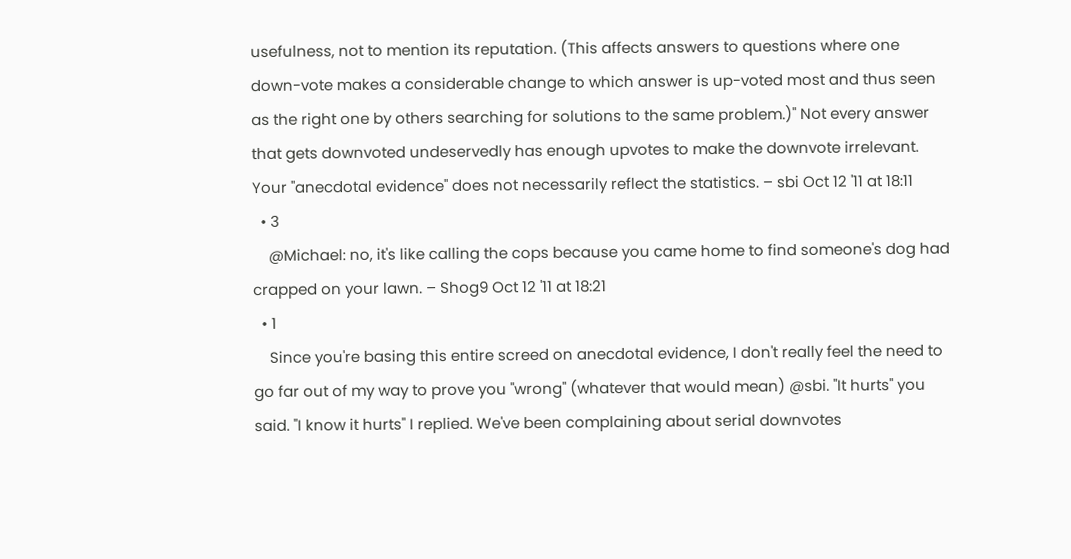usefulness, not to mention its reputation. (This affects answers to questions where one down-vote makes a considerable change to which answer is up-voted most and thus seen as the right one by others searching for solutions to the same problem.)" Not every answer that gets downvoted undeservedly has enough upvotes to make the downvote irrelevant. Your "anecdotal evidence" does not necessarily reflect the statistics. – sbi Oct 12 '11 at 18:11
  • 3
    @Michael: no, it's like calling the cops because you came home to find someone's dog had crapped on your lawn. – Shog9 Oct 12 '11 at 18:21
  • 1
    Since you're basing this entire screed on anecdotal evidence, I don't really feel the need to go far out of my way to prove you "wrong" (whatever that would mean) @sbi. "It hurts" you said. "I know it hurts" I replied. We've been complaining about serial downvotes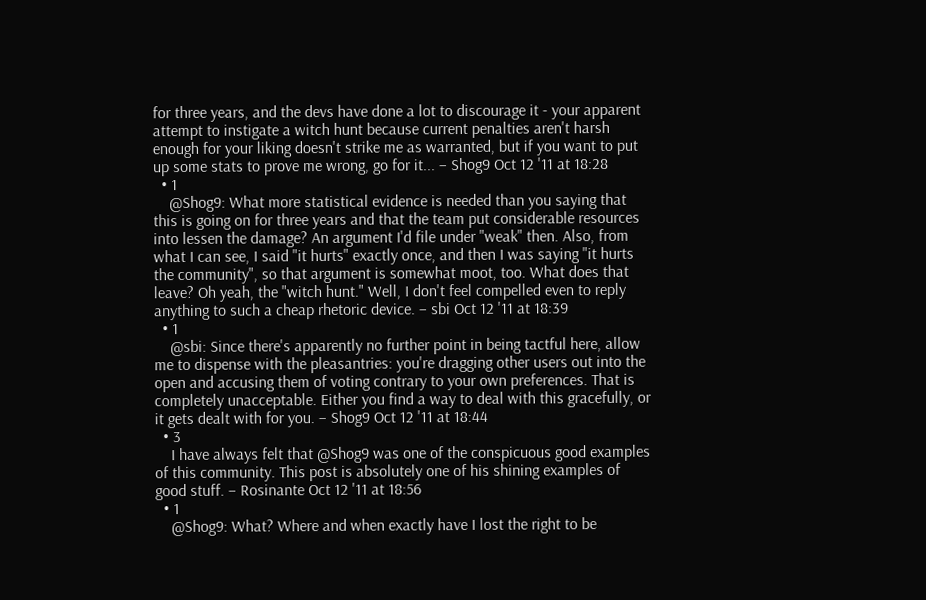for three years, and the devs have done a lot to discourage it - your apparent attempt to instigate a witch hunt because current penalties aren't harsh enough for your liking doesn't strike me as warranted, but if you want to put up some stats to prove me wrong, go for it... – Shog9 Oct 12 '11 at 18:28
  • 1
    @Shog9: What more statistical evidence is needed than you saying that this is going on for three years and that the team put considerable resources into lessen the damage? An argument I'd file under "weak" then. Also, from what I can see, I said "it hurts" exactly once, and then I was saying "it hurts the community", so that argument is somewhat moot, too. What does that leave? Oh yeah, the "witch hunt." Well, I don't feel compelled even to reply anything to such a cheap rhetoric device. – sbi Oct 12 '11 at 18:39
  • 1
    @sbi: Since there's apparently no further point in being tactful here, allow me to dispense with the pleasantries: you're dragging other users out into the open and accusing them of voting contrary to your own preferences. That is completely unacceptable. Either you find a way to deal with this gracefully, or it gets dealt with for you. – Shog9 Oct 12 '11 at 18:44
  • 3
    I have always felt that @Shog9 was one of the conspicuous good examples of this community. This post is absolutely one of his shining examples of good stuff. – Rosinante Oct 12 '11 at 18:56
  • 1
    @Shog9: What? Where and when exactly have I lost the right to be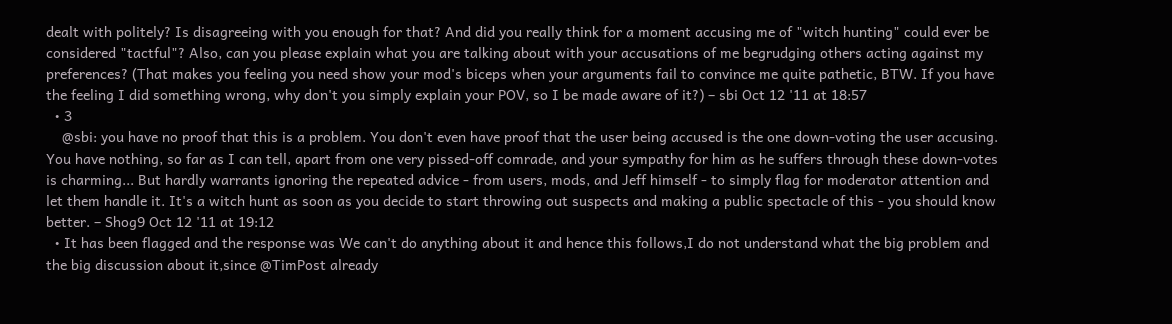dealt with politely? Is disagreeing with you enough for that? And did you really think for a moment accusing me of "witch hunting" could ever be considered "tactful"? Also, can you please explain what you are talking about with your accusations of me begrudging others acting against my preferences? (That makes you feeling you need show your mod's biceps when your arguments fail to convince me quite pathetic, BTW. If you have the feeling I did something wrong, why don't you simply explain your POV, so I be made aware of it?) – sbi Oct 12 '11 at 18:57
  • 3
    @sbi: you have no proof that this is a problem. You don't even have proof that the user being accused is the one down-voting the user accusing. You have nothing, so far as I can tell, apart from one very pissed-off comrade, and your sympathy for him as he suffers through these down-votes is charming... But hardly warrants ignoring the repeated advice - from users, mods, and Jeff himself - to simply flag for moderator attention and let them handle it. It's a witch hunt as soon as you decide to start throwing out suspects and making a public spectacle of this - you should know better. – Shog9 Oct 12 '11 at 19:12
  • It has been flagged and the response was We can't do anything about it and hence this follows,I do not understand what the big problem and the big discussion about it,since @TimPost already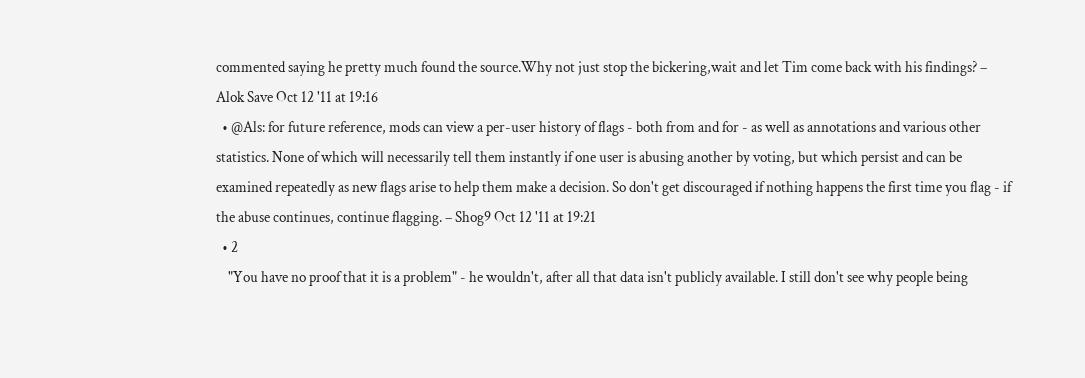commented saying he pretty much found the source.Why not just stop the bickering,wait and let Tim come back with his findings? – Alok Save Oct 12 '11 at 19:16
  • @Als: for future reference, mods can view a per-user history of flags - both from and for - as well as annotations and various other statistics. None of which will necessarily tell them instantly if one user is abusing another by voting, but which persist and can be examined repeatedly as new flags arise to help them make a decision. So don't get discouraged if nothing happens the first time you flag - if the abuse continues, continue flagging. – Shog9 Oct 12 '11 at 19:21
  • 2
    "You have no proof that it is a problem" - he wouldn't, after all that data isn't publicly available. I still don't see why people being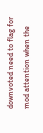downvoted need to flag for mod attention when the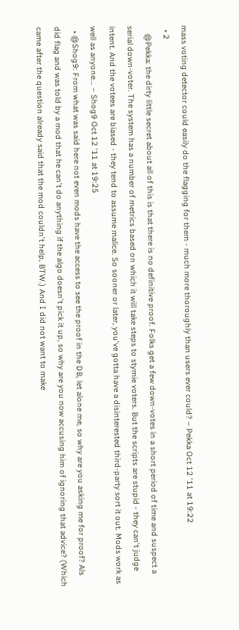mass voting detector could easily do the flagging for them - much more thoroughly than users ever could? – Pekka Oct 12 '11 at 19:22
  • 2
    @Pekka: the dirty little secret about all of this is that there is no definitive proof. Folks get a few down-votes in a short period of time and suspect a serial down-voter. The system has a number of metrics based on which it will take steps to stymie voters. But the scripts are stupid - they can't judge intent. And the votees are biased - they tend to assume malice. So sooner or later, you've gotta have a disinterested third-party sort it out. Mods work as well as anyone... – Shog9 Oct 12 '11 at 19:25
  • @Shog9: From what was said here not even mods have the access to see the proof in the DB, let alone me, so why are you asking me for proof? Als did flag and was told by a mod that he can't do anything if the algo doesn't pick it up, so why are you now accusing him of ignoring that advice? (Which came after the question already said that the mod couldn't help, BTW.) And I did not want to make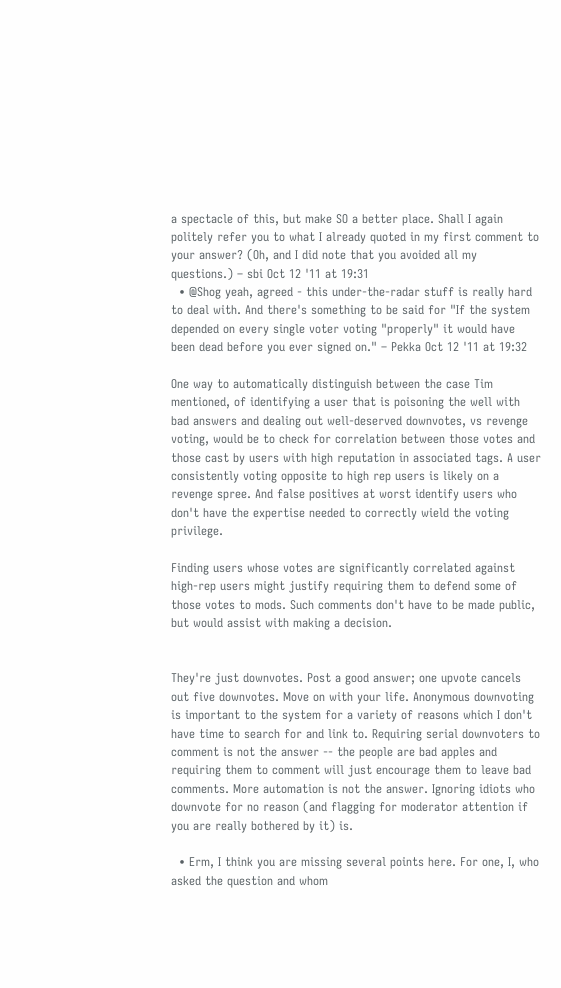a spectacle of this, but make SO a better place. Shall I again politely refer you to what I already quoted in my first comment to your answer? (Oh, and I did note that you avoided all my questions.) – sbi Oct 12 '11 at 19:31
  • @Shog yeah, agreed - this under-the-radar stuff is really hard to deal with. And there's something to be said for "If the system depended on every single voter voting "properly" it would have been dead before you ever signed on." – Pekka Oct 12 '11 at 19:32

One way to automatically distinguish between the case Tim mentioned, of identifying a user that is poisoning the well with bad answers and dealing out well-deserved downvotes, vs revenge voting, would be to check for correlation between those votes and those cast by users with high reputation in associated tags. A user consistently voting opposite to high rep users is likely on a revenge spree. And false positives at worst identify users who don't have the expertise needed to correctly wield the voting privilege.

Finding users whose votes are significantly correlated against high-rep users might justify requiring them to defend some of those votes to mods. Such comments don't have to be made public, but would assist with making a decision.


They're just downvotes. Post a good answer; one upvote cancels out five downvotes. Move on with your life. Anonymous downvoting is important to the system for a variety of reasons which I don't have time to search for and link to. Requiring serial downvoters to comment is not the answer -- the people are bad apples and requiring them to comment will just encourage them to leave bad comments. More automation is not the answer. Ignoring idiots who downvote for no reason (and flagging for moderator attention if you are really bothered by it) is.

  • Erm, I think you are missing several points here. For one, I, who asked the question and whom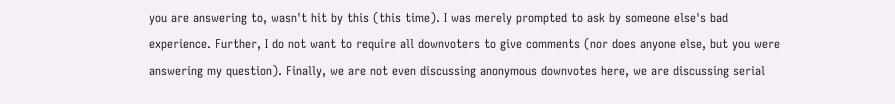you are answering to, wasn't hit by this (this time). I was merely prompted to ask by someone else's bad experience. Further, I do not want to require all downvoters to give comments (nor does anyone else, but you were answering my question). Finally, we are not even discussing anonymous downvotes here, we are discussing serial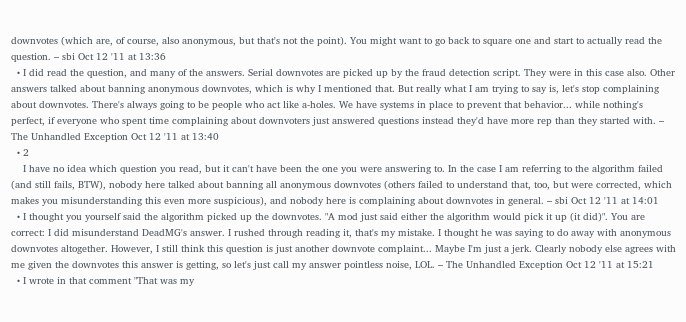downvotes (which are, of course, also anonymous, but that's not the point). You might want to go back to square one and start to actually read the question. – sbi Oct 12 '11 at 13:36
  • I did read the question, and many of the answers. Serial downvotes are picked up by the fraud detection script. They were in this case also. Other answers talked about banning anonymous downvotes, which is why I mentioned that. But really what I am trying to say is, let's stop complaining about downvotes. There's always going to be people who act like a-holes. We have systems in place to prevent that behavior... while nothing's perfect, if everyone who spent time complaining about downvoters just answered questions instead they'd have more rep than they started with. – The Unhandled Exception Oct 12 '11 at 13:40
  • 2
    I have no idea which question you read, but it can't have been the one you were answering to. In the case I am referring to the algorithm failed (and still fails, BTW), nobody here talked about banning all anonymous downvotes (others failed to understand that, too, but were corrected, which makes you misunderstanding this even more suspicious), and nobody here is complaining about downvotes in general. – sbi Oct 12 '11 at 14:01
  • I thought you yourself said the algorithm picked up the downvotes. "A mod just said either the algorithm would pick it up (it did)". You are correct: I did misunderstand DeadMG's answer. I rushed through reading it, that's my mistake. I thought he was saying to do away with anonymous downvotes altogether. However, I still think this question is just another downvote complaint... Maybe I'm just a jerk. Clearly nobody else agrees with me given the downvotes this answer is getting, so let's just call my answer pointless noise, LOL. – The Unhandled Exception Oct 12 '11 at 15:21
  • I wrote in that comment "That was my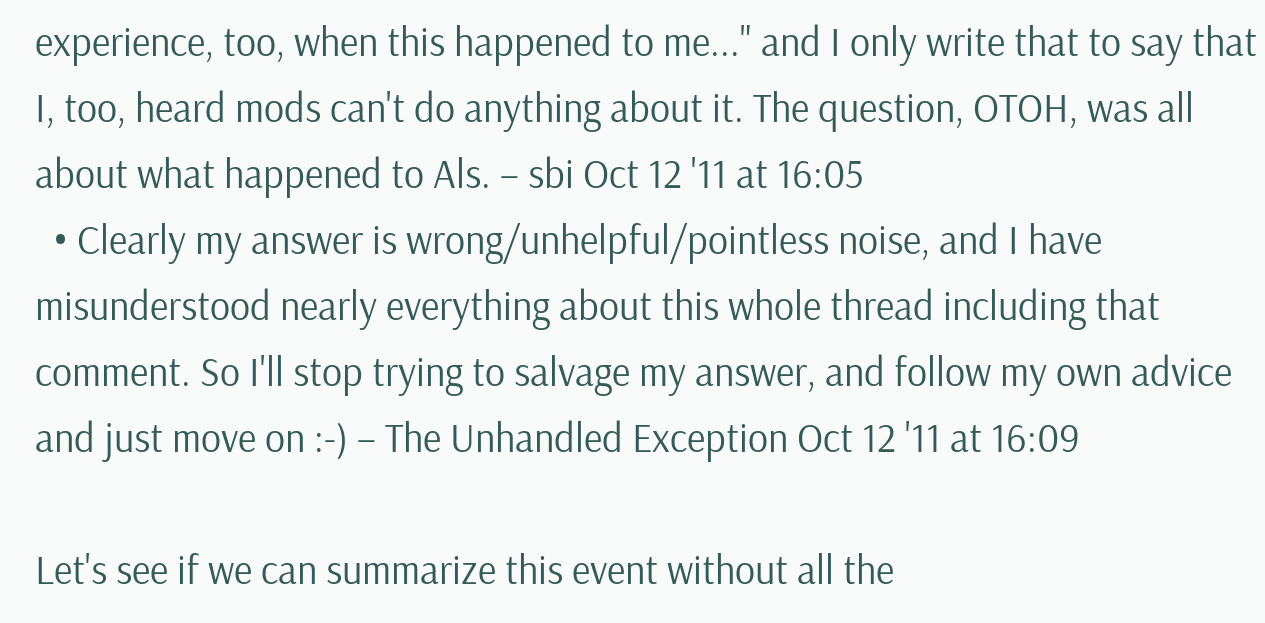experience, too, when this happened to me..." and I only write that to say that I, too, heard mods can't do anything about it. The question, OTOH, was all about what happened to Als. – sbi Oct 12 '11 at 16:05
  • Clearly my answer is wrong/unhelpful/pointless noise, and I have misunderstood nearly everything about this whole thread including that comment. So I'll stop trying to salvage my answer, and follow my own advice and just move on :-) – The Unhandled Exception Oct 12 '11 at 16:09

Let's see if we can summarize this event without all the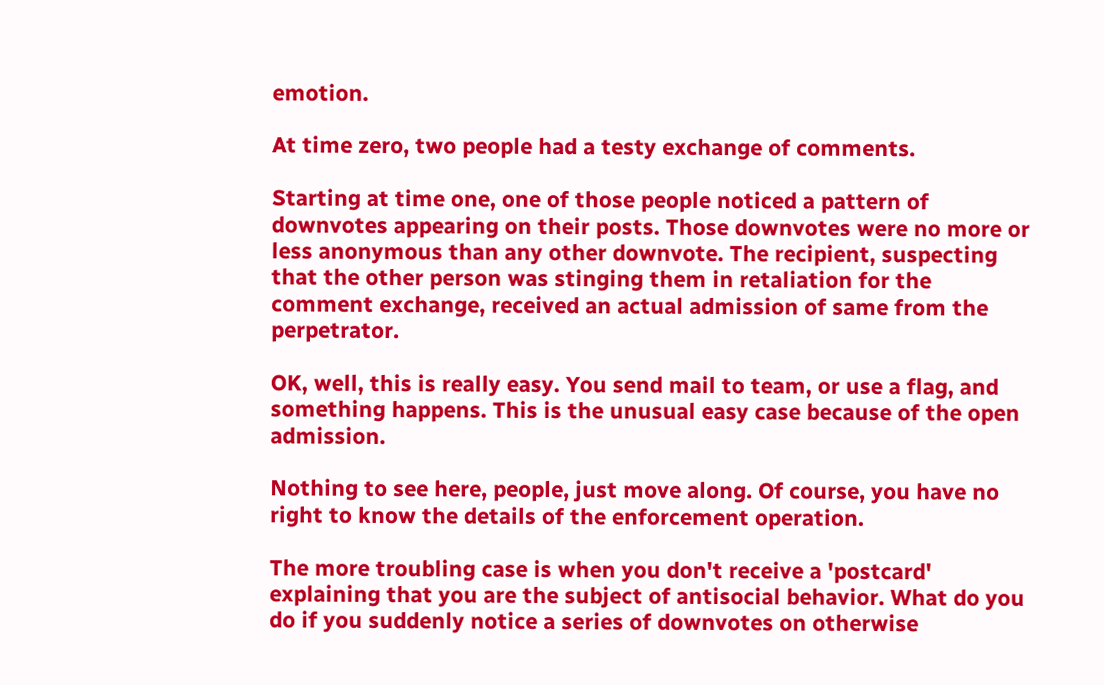emotion.

At time zero, two people had a testy exchange of comments.

Starting at time one, one of those people noticed a pattern of downvotes appearing on their posts. Those downvotes were no more or less anonymous than any other downvote. The recipient, suspecting that the other person was stinging them in retaliation for the comment exchange, received an actual admission of same from the perpetrator.

OK, well, this is really easy. You send mail to team, or use a flag, and something happens. This is the unusual easy case because of the open admission.

Nothing to see here, people, just move along. Of course, you have no right to know the details of the enforcement operation.

The more troubling case is when you don't receive a 'postcard' explaining that you are the subject of antisocial behavior. What do you do if you suddenly notice a series of downvotes on otherwise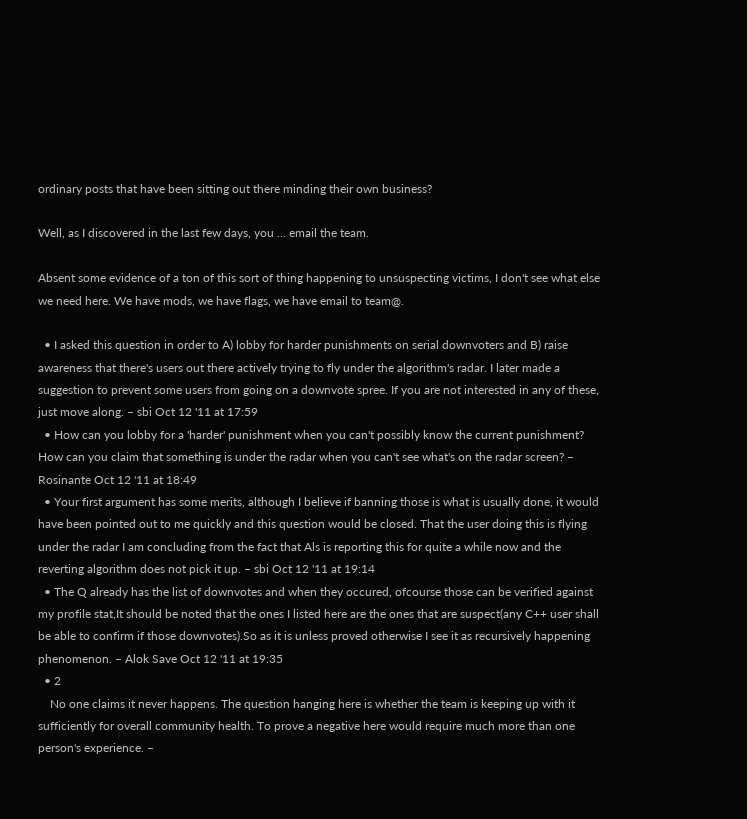ordinary posts that have been sitting out there minding their own business?

Well, as I discovered in the last few days, you ... email the team.

Absent some evidence of a ton of this sort of thing happening to unsuspecting victims, I don't see what else we need here. We have mods, we have flags, we have email to team@.

  • I asked this question in order to A) lobby for harder punishments on serial downvoters and B) raise awareness that there's users out there actively trying to fly under the algorithm's radar. I later made a suggestion to prevent some users from going on a downvote spree. If you are not interested in any of these, just move along. – sbi Oct 12 '11 at 17:59
  • How can you lobby for a 'harder' punishment when you can't possibly know the current punishment? How can you claim that something is under the radar when you can't see what's on the radar screen? – Rosinante Oct 12 '11 at 18:49
  • Your first argument has some merits, although I believe if banning those is what is usually done, it would have been pointed out to me quickly and this question would be closed. That the user doing this is flying under the radar I am concluding from the fact that Als is reporting this for quite a while now and the reverting algorithm does not pick it up. – sbi Oct 12 '11 at 19:14
  • The Q already has the list of downvotes and when they occured, ofcourse those can be verified against my profile stat,It should be noted that the ones I listed here are the ones that are suspect(any C++ user shall be able to confirm if those downvotes).So as it is unless proved otherwise I see it as recursively happening phenomenon. – Alok Save Oct 12 '11 at 19:35
  • 2
    No one claims it never happens. The question hanging here is whether the team is keeping up with it sufficiently for overall community health. To prove a negative here would require much more than one person's experience. –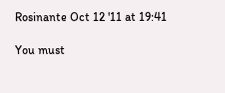Rosinante Oct 12 '11 at 19:41

You must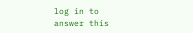log in to answer this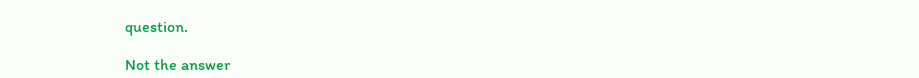question.

Not the answer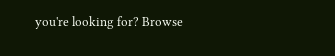you're looking for? Browse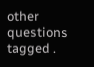other questions tagged .